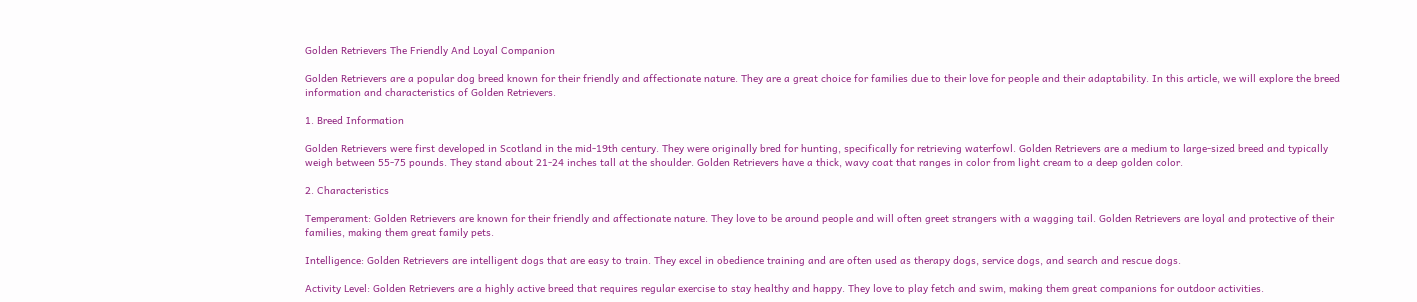Golden Retrievers The Friendly And Loyal Companion

Golden Retrievers are a popular dog breed known for their friendly and affectionate nature. They are a great choice for families due to their love for people and their adaptability. In this article, we will explore the breed information and characteristics of Golden Retrievers.

1. Breed Information

Golden Retrievers were first developed in Scotland in the mid-19th century. They were originally bred for hunting, specifically for retrieving waterfowl. Golden Retrievers are a medium to large-sized breed and typically weigh between 55-75 pounds. They stand about 21-24 inches tall at the shoulder. Golden Retrievers have a thick, wavy coat that ranges in color from light cream to a deep golden color.

2. Characteristics

Temperament: Golden Retrievers are known for their friendly and affectionate nature. They love to be around people and will often greet strangers with a wagging tail. Golden Retrievers are loyal and protective of their families, making them great family pets.

Intelligence: Golden Retrievers are intelligent dogs that are easy to train. They excel in obedience training and are often used as therapy dogs, service dogs, and search and rescue dogs.

Activity Level: Golden Retrievers are a highly active breed that requires regular exercise to stay healthy and happy. They love to play fetch and swim, making them great companions for outdoor activities.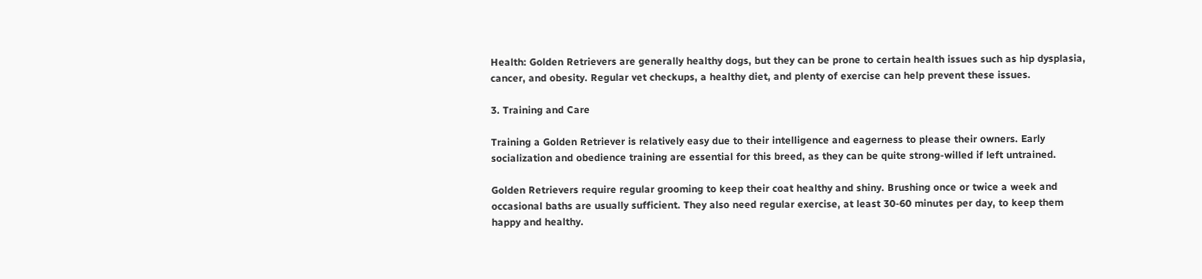Health: Golden Retrievers are generally healthy dogs, but they can be prone to certain health issues such as hip dysplasia, cancer, and obesity. Regular vet checkups, a healthy diet, and plenty of exercise can help prevent these issues.

3. Training and Care

Training a Golden Retriever is relatively easy due to their intelligence and eagerness to please their owners. Early socialization and obedience training are essential for this breed, as they can be quite strong-willed if left untrained.

Golden Retrievers require regular grooming to keep their coat healthy and shiny. Brushing once or twice a week and occasional baths are usually sufficient. They also need regular exercise, at least 30-60 minutes per day, to keep them happy and healthy.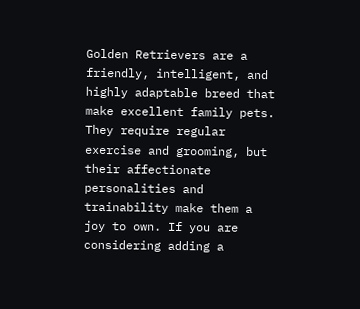Golden Retrievers are a friendly, intelligent, and highly adaptable breed that make excellent family pets. They require regular exercise and grooming, but their affectionate personalities and trainability make them a joy to own. If you are considering adding a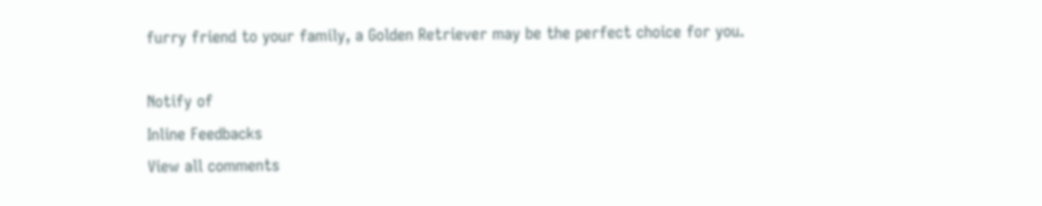furry friend to your family, a Golden Retriever may be the perfect choice for you.

Notify of
Inline Feedbacks
View all comments